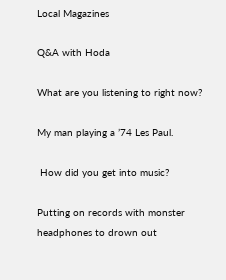Local Magazines

Q&A with Hoda

What are you listening to right now?

My man playing a ’74 Les Paul.

 How did you get into music?

Putting on records with monster headphones to drown out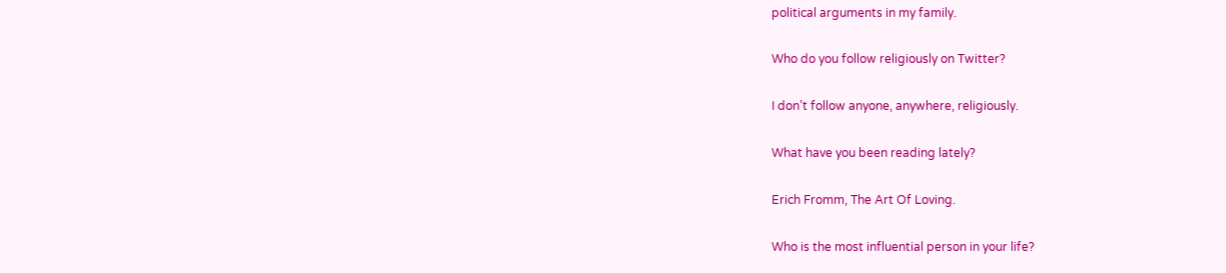political arguments in my family.

Who do you follow religiously on Twitter?

I don’t follow anyone, anywhere, religiously.

What have you been reading lately?

Erich Fromm, The Art Of Loving.

Who is the most influential person in your life?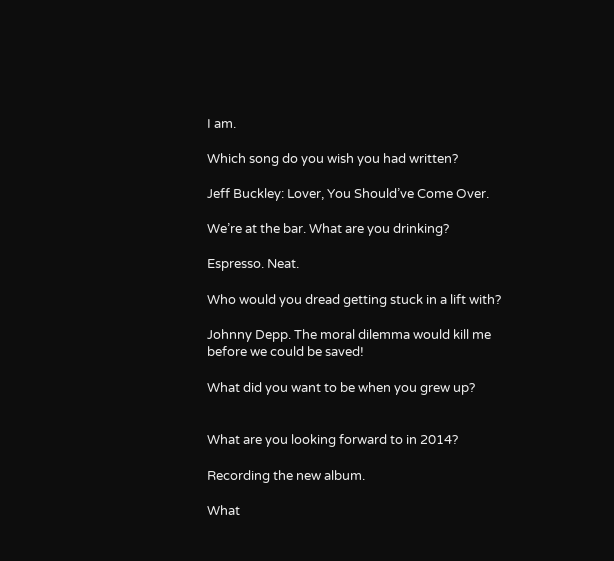I am.

Which song do you wish you had written?

Jeff Buckley: Lover, You Should’ve Come Over.

We’re at the bar. What are you drinking?

Espresso. Neat.

Who would you dread getting stuck in a lift with?

Johnny Depp. The moral dilemma would kill me before we could be saved!

What did you want to be when you grew up?


What are you looking forward to in 2014?

Recording the new album.

What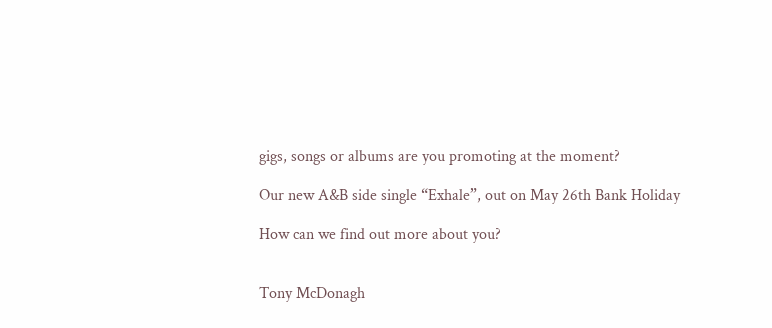gigs, songs or albums are you promoting at the moment?

Our new A&B side single “Exhale”, out on May 26th Bank Holiday

How can we find out more about you?


Tony McDonagh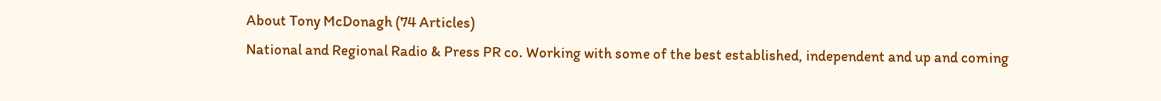About Tony McDonagh (74 Articles)
National and Regional Radio & Press PR co. Working with some of the best established, independent and up and coming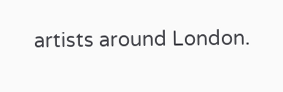artists around London.